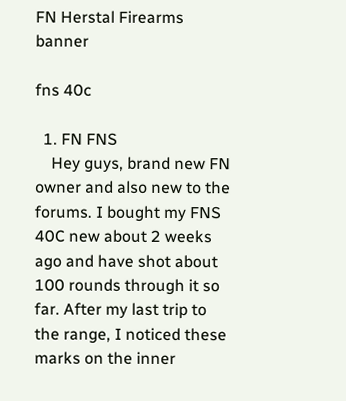FN Herstal Firearms banner

fns 40c

  1. FN FNS
    Hey guys, brand new FN owner and also new to the forums. I bought my FNS 40C new about 2 weeks ago and have shot about 100 rounds through it so far. After my last trip to the range, I noticed these marks on the inner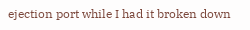ejection port while I had it broken down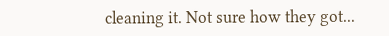cleaning it. Not sure how they got...